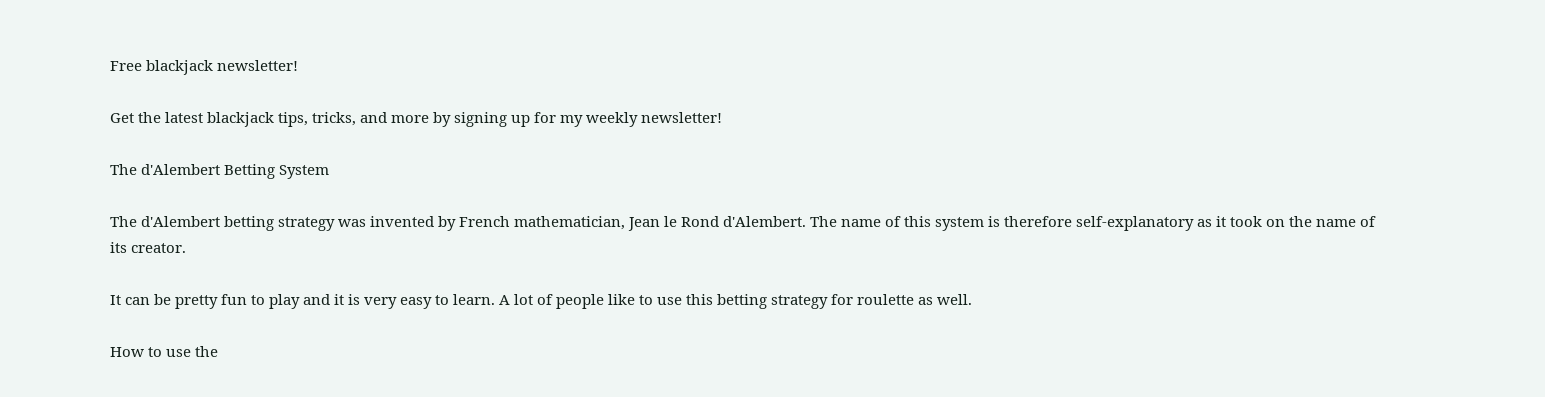Free blackjack newsletter!

Get the latest blackjack tips, tricks, and more by signing up for my weekly newsletter!

The d'Alembert Betting System

The d'Alembert betting strategy was invented by French mathematician, Jean le Rond d'Alembert. The name of this system is therefore self-explanatory as it took on the name of its creator.

It can be pretty fun to play and it is very easy to learn. A lot of people like to use this betting strategy for roulette as well.

How to use the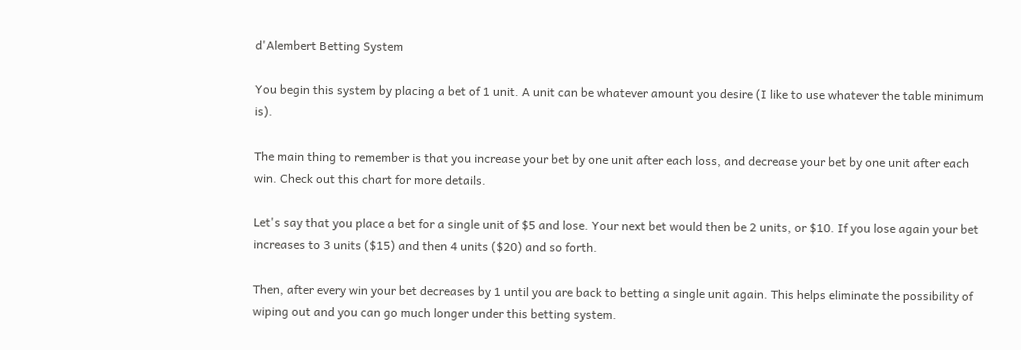d'Alembert Betting System

You begin this system by placing a bet of 1 unit. A unit can be whatever amount you desire (I like to use whatever the table minimum is).

The main thing to remember is that you increase your bet by one unit after each loss, and decrease your bet by one unit after each win. Check out this chart for more details.

Let's say that you place a bet for a single unit of $5 and lose. Your next bet would then be 2 units, or $10. If you lose again your bet increases to 3 units ($15) and then 4 units ($20) and so forth.

Then, after every win your bet decreases by 1 until you are back to betting a single unit again. This helps eliminate the possibility of wiping out and you can go much longer under this betting system.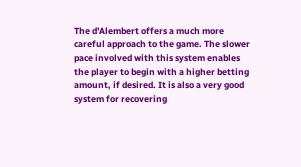The d'Alembert offers a much more careful approach to the game. The slower pace involved with this system enables the player to begin with a higher betting amount, if desired. It is also a very good system for recovering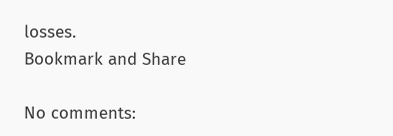losses.
Bookmark and Share

No comments: